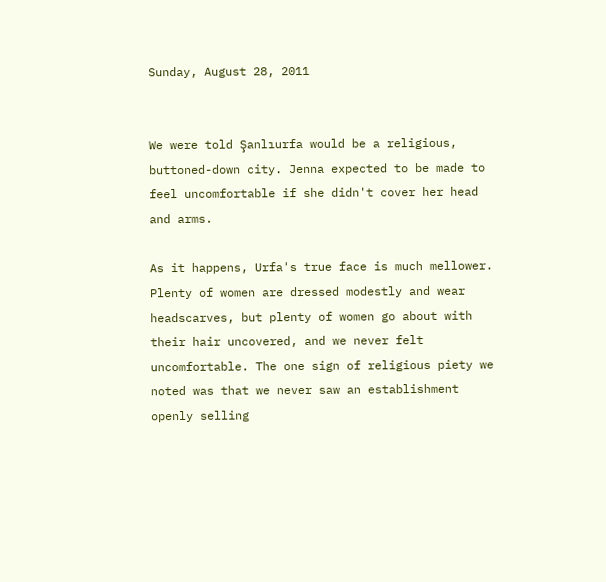Sunday, August 28, 2011


We were told Şanlıurfa would be a religious, buttoned-down city. Jenna expected to be made to feel uncomfortable if she didn't cover her head and arms.

As it happens, Urfa's true face is much mellower. Plenty of women are dressed modestly and wear headscarves, but plenty of women go about with their hair uncovered, and we never felt uncomfortable. The one sign of religious piety we noted was that we never saw an establishment openly selling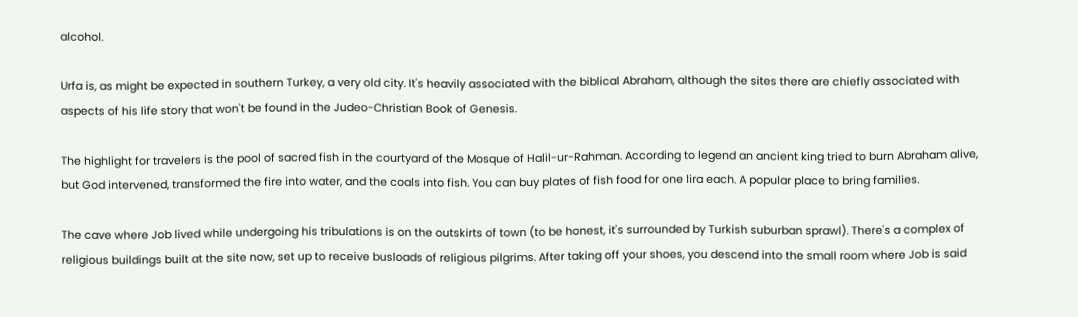alcohol.

Urfa is, as might be expected in southern Turkey, a very old city. It's heavily associated with the biblical Abraham, although the sites there are chiefly associated with aspects of his life story that won't be found in the Judeo-Christian Book of Genesis.

The highlight for travelers is the pool of sacred fish in the courtyard of the Mosque of Halil-ur-Rahman. According to legend an ancient king tried to burn Abraham alive, but God intervened, transformed the fire into water, and the coals into fish. You can buy plates of fish food for one lira each. A popular place to bring families.

The cave where Job lived while undergoing his tribulations is on the outskirts of town (to be honest, it's surrounded by Turkish suburban sprawl). There's a complex of religious buildings built at the site now, set up to receive busloads of religious pilgrims. After taking off your shoes, you descend into the small room where Job is said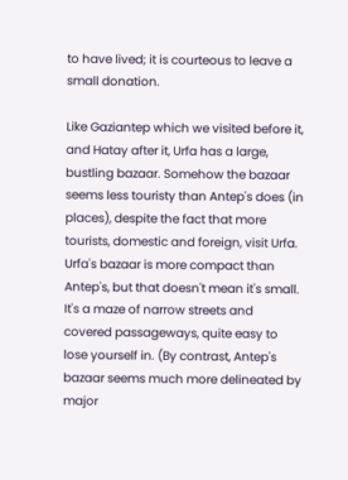to have lived; it is courteous to leave a small donation.

Like Gaziantep which we visited before it, and Hatay after it, Urfa has a large, bustling bazaar. Somehow the bazaar seems less touristy than Antep's does (in places), despite the fact that more tourists, domestic and foreign, visit Urfa. Urfa's bazaar is more compact than Antep's, but that doesn't mean it's small. It's a maze of narrow streets and covered passageways, quite easy to lose yourself in. (By contrast, Antep's bazaar seems much more delineated by major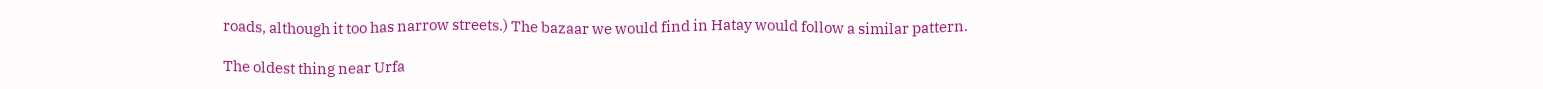roads, although it too has narrow streets.) The bazaar we would find in Hatay would follow a similar pattern.

The oldest thing near Urfa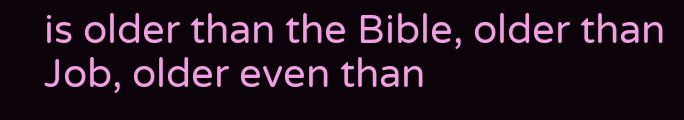is older than the Bible, older than Job, older even than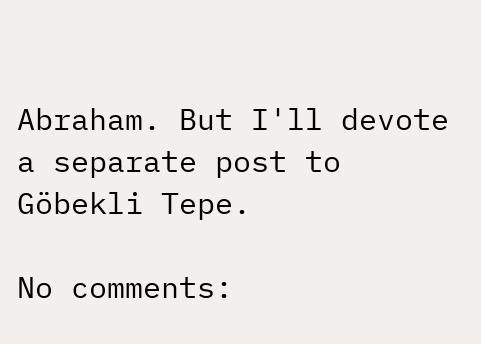Abraham. But I'll devote a separate post to Göbekli Tepe.

No comments: